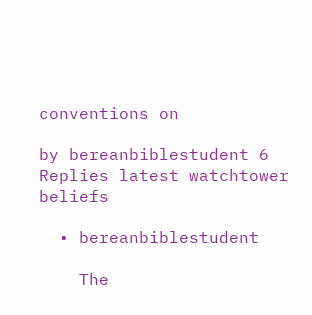conventions on

by bereanbiblestudent 6 Replies latest watchtower beliefs

  • bereanbiblestudent

    The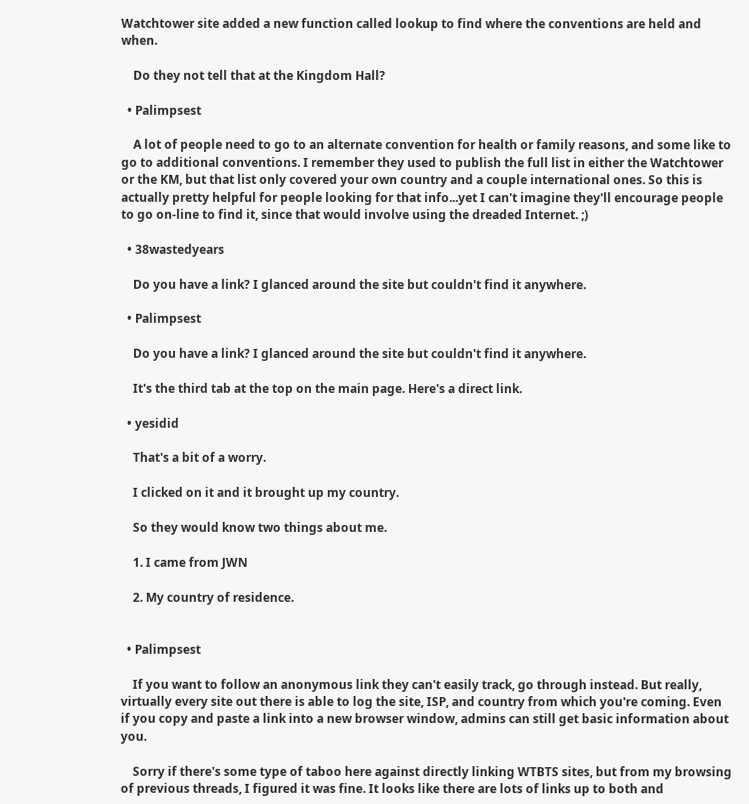Watchtower site added a new function called lookup to find where the conventions are held and when.

    Do they not tell that at the Kingdom Hall?

  • Palimpsest

    A lot of people need to go to an alternate convention for health or family reasons, and some like to go to additional conventions. I remember they used to publish the full list in either the Watchtower or the KM, but that list only covered your own country and a couple international ones. So this is actually pretty helpful for people looking for that info...yet I can't imagine they'll encourage people to go on-line to find it, since that would involve using the dreaded Internet. ;)

  • 38wastedyears

    Do you have a link? I glanced around the site but couldn't find it anywhere.

  • Palimpsest

    Do you have a link? I glanced around the site but couldn't find it anywhere.

    It's the third tab at the top on the main page. Here's a direct link.

  • yesidid

    That's a bit of a worry.

    I clicked on it and it brought up my country.

    So they would know two things about me.

    1. I came from JWN

    2. My country of residence.


  • Palimpsest

    If you want to follow an anonymous link they can't easily track, go through instead. But really, virtually every site out there is able to log the site, ISP, and country from which you're coming. Even if you copy and paste a link into a new browser window, admins can still get basic information about you.

    Sorry if there's some type of taboo here against directly linking WTBTS sites, but from my browsing of previous threads, I figured it was fine. It looks like there are lots of links up to both and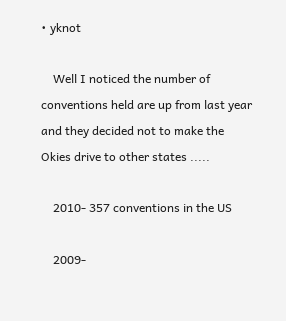• yknot

    Well I noticed the number of conventions held are up from last year and they decided not to make the Okies drive to other states .....

    2010- 357 conventions in the US

    2009-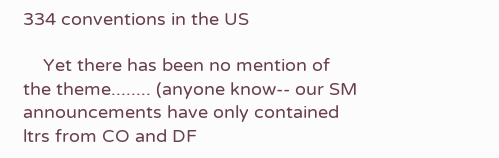334 conventions in the US

    Yet there has been no mention of the theme........ (anyone know-- our SM announcements have only contained ltrs from CO and DF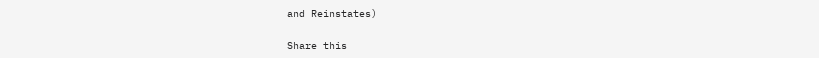and Reinstates)

Share this